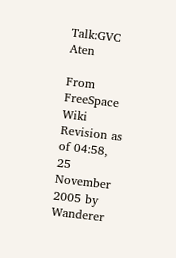Talk:GVC Aten

From FreeSpace Wiki
Revision as of 04:58, 25 November 2005 by Wanderer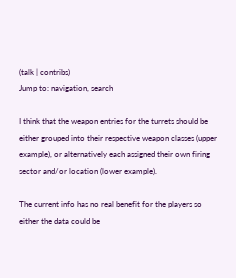(talk | contribs)
Jump to: navigation, search

I think that the weapon entries for the turrets should be either grouped into their respective weapon classes (upper example), or alternatively each assigned their own firing sector and/or location (lower example).

The current info has no real benefit for the players so either the data could be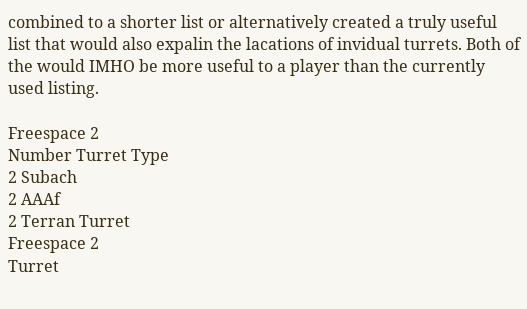combined to a shorter list or alternatively created a truly useful list that would also expalin the lacations of invidual turrets. Both of the would IMHO be more useful to a player than the currently used listing.

Freespace 2
Number Turret Type
2 Subach
2 AAAf
2 Terran Turret
Freespace 2
Turret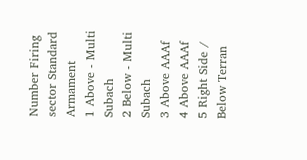Number Firing sector Standard Armament
1 Above - Multi Subach
2 Below - Multi Subach
3 Above AAAf
4 Above AAAf
5 Right Side / Below Terran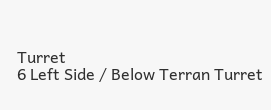Turret
6 Left Side / Below Terran Turret